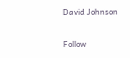David Johnson

Follow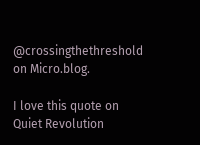@crossingthethreshold on Micro.blog.

I love this quote on Quiet Revolution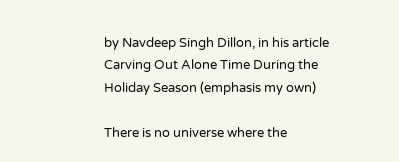by Navdeep Singh Dillon, in his article Carving Out Alone Time During the Holiday Season (emphasis my own)

There is no universe where the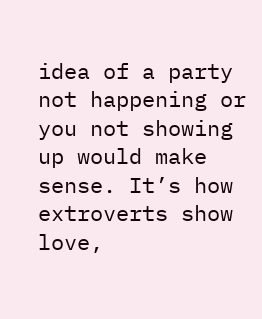idea of a party not happening or you not showing up would make sense. It’s how extroverts show love,